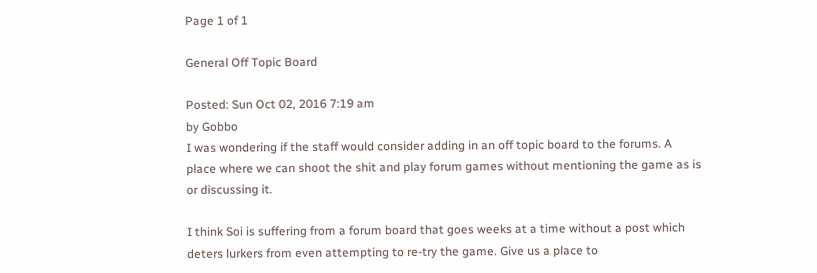Page 1 of 1

General Off Topic Board

Posted: Sun Oct 02, 2016 7:19 am
by Gobbo
I was wondering if the staff would consider adding in an off topic board to the forums. A place where we can shoot the shit and play forum games without mentioning the game as is or discussing it.

I think Soi is suffering from a forum board that goes weeks at a time without a post which deters lurkers from even attempting to re-try the game. Give us a place to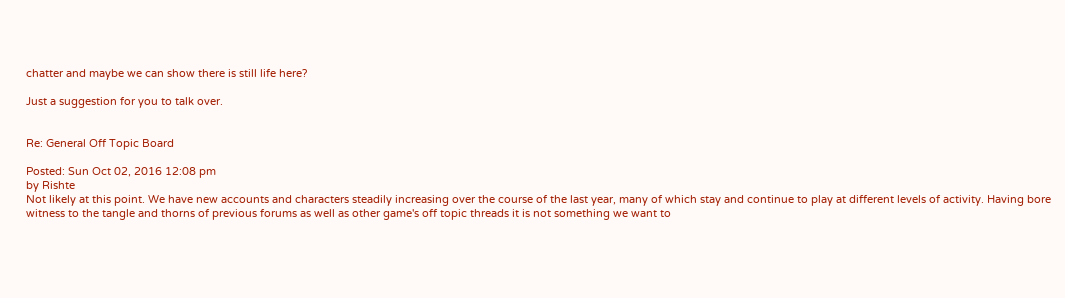chatter and maybe we can show there is still life here?

Just a suggestion for you to talk over.


Re: General Off Topic Board

Posted: Sun Oct 02, 2016 12:08 pm
by Rishte
Not likely at this point. We have new accounts and characters steadily increasing over the course of the last year, many of which stay and continue to play at different levels of activity. Having bore witness to the tangle and thorns of previous forums as well as other game's off topic threads it is not something we want to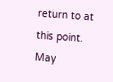return to at this point. May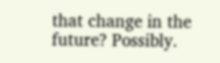that change in the future? Possibly.